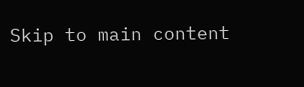Skip to main content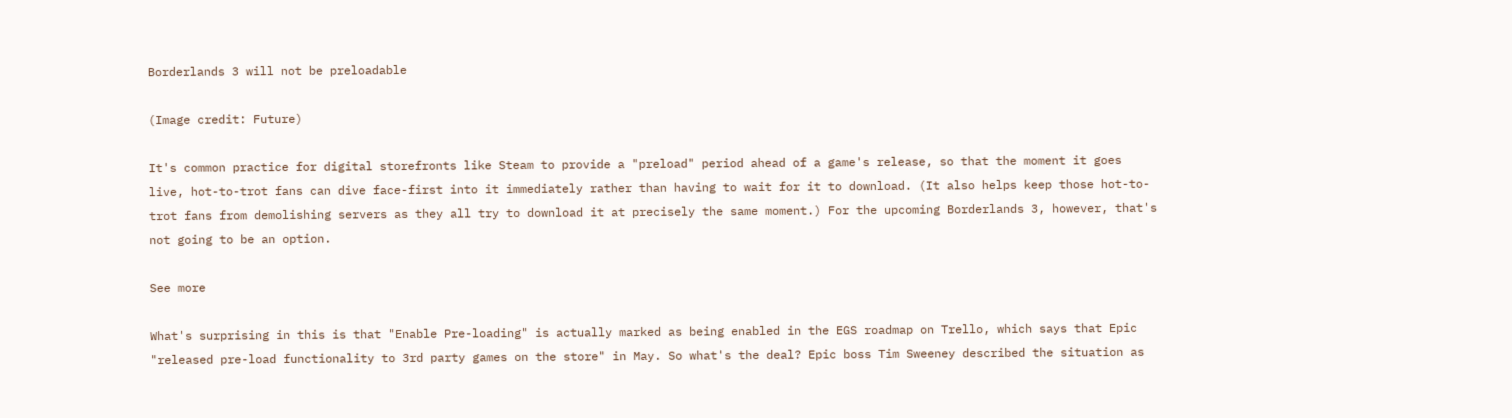Borderlands 3 will not be preloadable

(Image credit: Future)

It's common practice for digital storefronts like Steam to provide a "preload" period ahead of a game's release, so that the moment it goes live, hot-to-trot fans can dive face-first into it immediately rather than having to wait for it to download. (It also helps keep those hot-to-trot fans from demolishing servers as they all try to download it at precisely the same moment.) For the upcoming Borderlands 3, however, that's not going to be an option.

See more

What's surprising in this is that "Enable Pre-loading" is actually marked as being enabled in the EGS roadmap on Trello, which says that Epic "released pre-load functionality to 3rd party games on the store" in May. So what's the deal? Epic boss Tim Sweeney described the situation as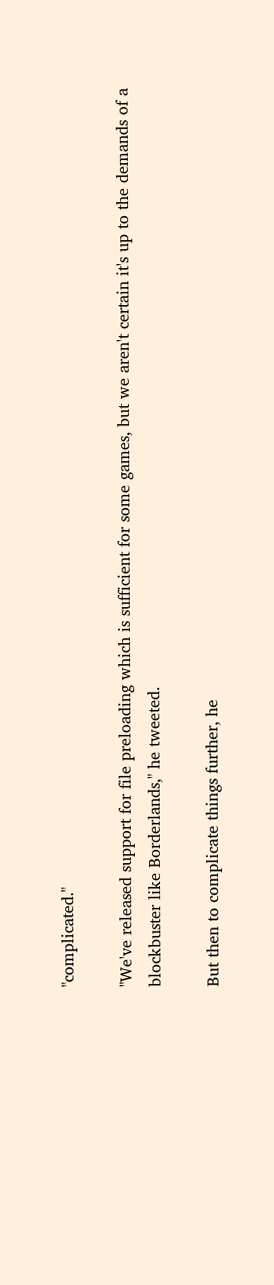"complicated."

"We've released support for file preloading which is sufficient for some games, but we aren't certain it's up to the demands of a blockbuster like Borderlands," he tweeted.

But then to complicate things further, he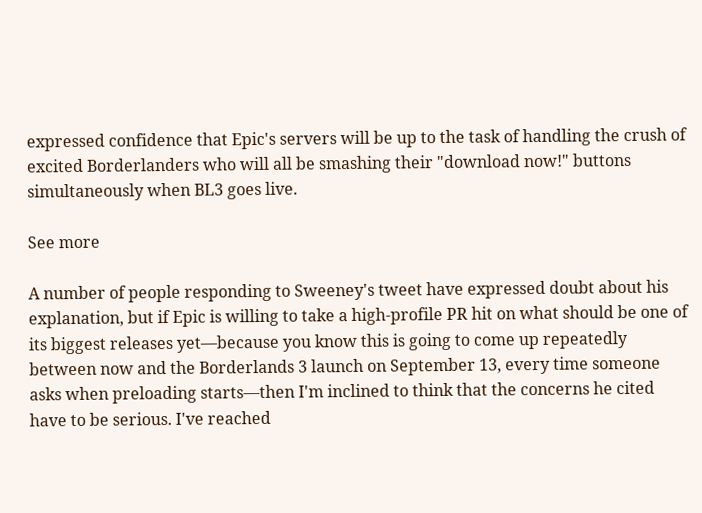expressed confidence that Epic's servers will be up to the task of handling the crush of excited Borderlanders who will all be smashing their "download now!" buttons simultaneously when BL3 goes live.

See more

A number of people responding to Sweeney's tweet have expressed doubt about his explanation, but if Epic is willing to take a high-profile PR hit on what should be one of its biggest releases yet—because you know this is going to come up repeatedly between now and the Borderlands 3 launch on September 13, every time someone asks when preloading starts—then I'm inclined to think that the concerns he cited have to be serious. I've reached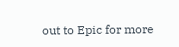out to Epic for more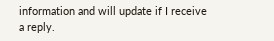information and will update if I receive a reply.